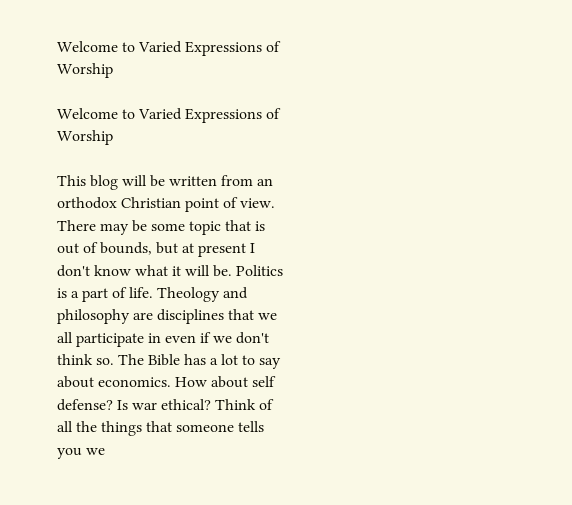Welcome to Varied Expressions of Worship

Welcome to Varied Expressions of Worship

This blog will be written from an orthodox Christian point of view. There may be some topic that is out of bounds, but at present I don't know what it will be. Politics is a part of life. Theology and philosophy are disciplines that we all participate in even if we don't think so. The Bible has a lot to say about economics. How about self defense? Is war ethical? Think of all the things that someone tells you we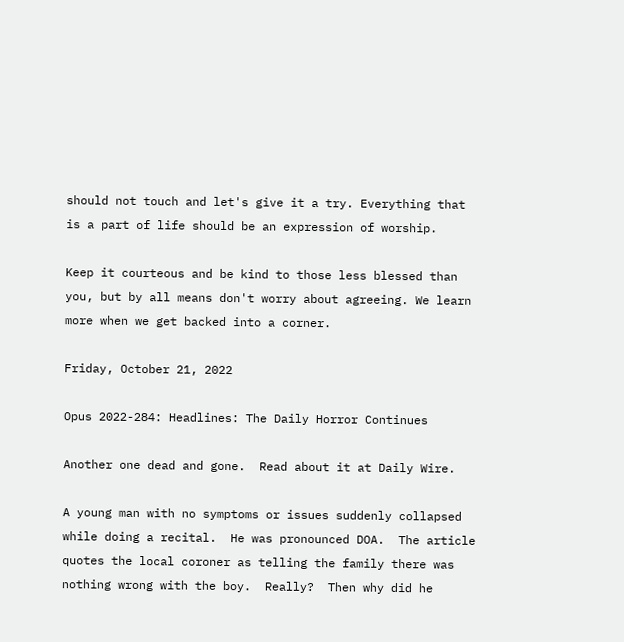should not touch and let's give it a try. Everything that is a part of life should be an expression of worship.

Keep it courteous and be kind to those less blessed than you, but by all means don't worry about agreeing. We learn more when we get backed into a corner.

Friday, October 21, 2022

Opus 2022-284: Headlines: The Daily Horror Continues

Another one dead and gone.  Read about it at Daily Wire.

A young man with no symptoms or issues suddenly collapsed while doing a recital.  He was pronounced DOA.  The article quotes the local coroner as telling the family there was nothing wrong with the boy.  Really?  Then why did he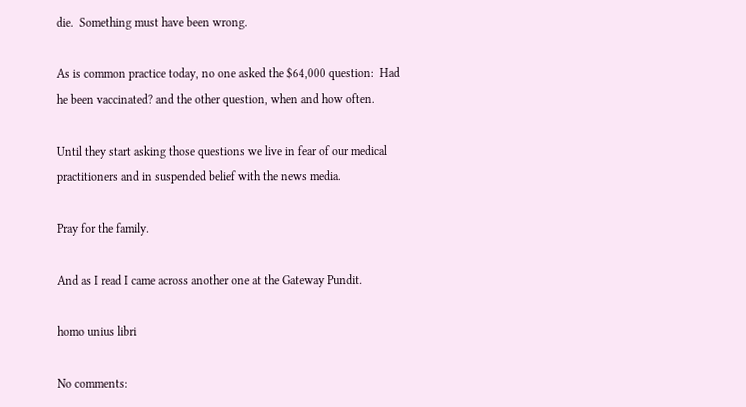die.  Something must have been wrong.

As is common practice today, no one asked the $64,000 question:  Had he been vaccinated? and the other question, when and how often.

Until they start asking those questions we live in fear of our medical practitioners and in suspended belief with the news media.

Pray for the family.

And as I read I came across another one at the Gateway Pundit.

homo unius libri

No comments: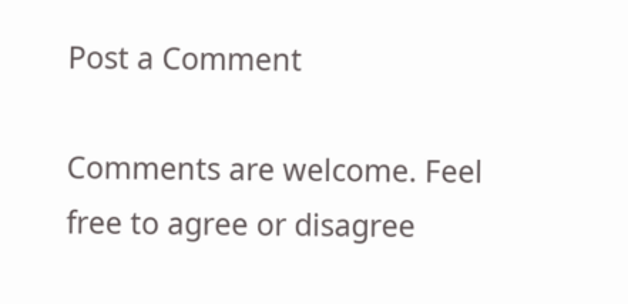Post a Comment

Comments are welcome. Feel free to agree or disagree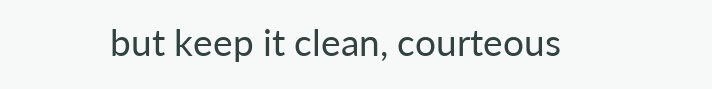but keep it clean, courteous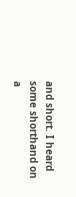and short. I heard some shorthand on a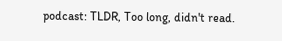podcast: TLDR, Too long, didn't read.